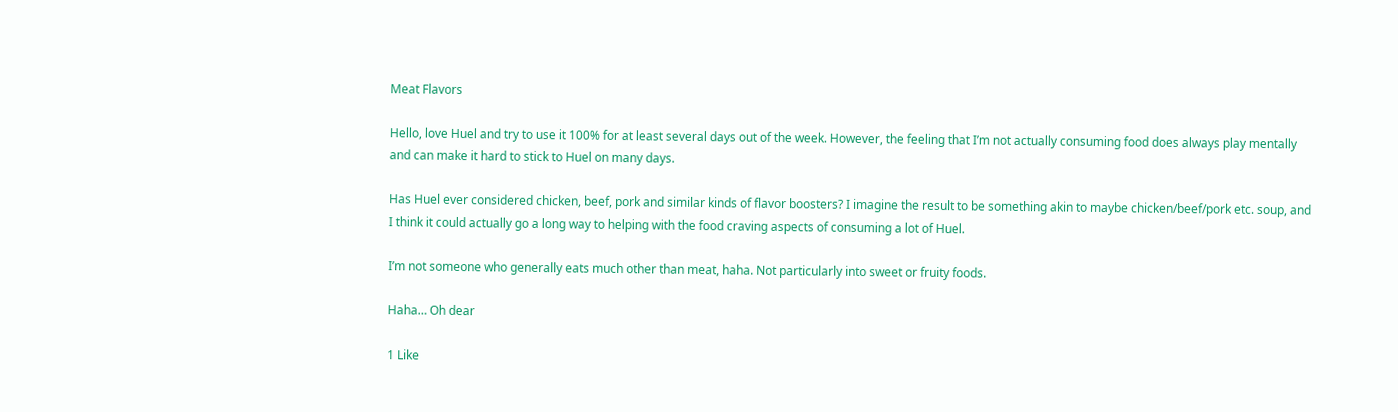Meat Flavors

Hello, love Huel and try to use it 100% for at least several days out of the week. However, the feeling that I’m not actually consuming food does always play mentally and can make it hard to stick to Huel on many days.

Has Huel ever considered chicken, beef, pork and similar kinds of flavor boosters? I imagine the result to be something akin to maybe chicken/beef/pork etc. soup, and I think it could actually go a long way to helping with the food craving aspects of consuming a lot of Huel.

I’m not someone who generally eats much other than meat, haha. Not particularly into sweet or fruity foods.

Haha… Oh dear

1 Like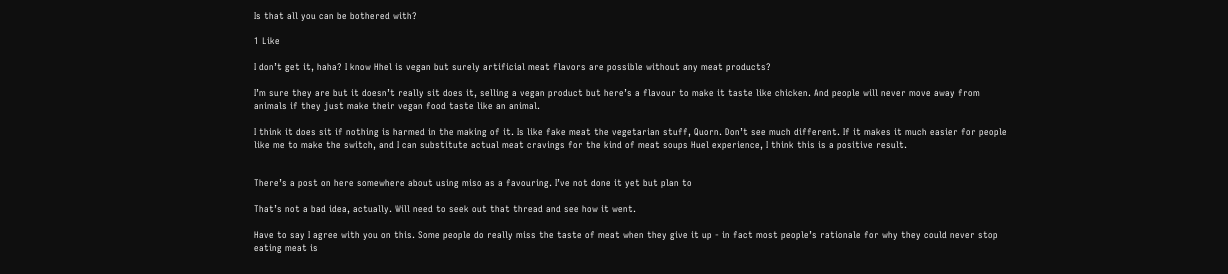Is that all you can be bothered with?

1 Like

I don’t get it, haha? I know Hhel is vegan but surely artificial meat flavors are possible without any meat products?

I’m sure they are but it doesn’t really sit does it, selling a vegan product but here’s a flavour to make it taste like chicken. And people will never move away from animals if they just make their vegan food taste like an animal.

I think it does sit if nothing is harmed in the making of it. Is like fake meat the vegetarian stuff, Quorn. Don’t see much different. If it makes it much easier for people like me to make the switch, and I can substitute actual meat cravings for the kind of meat soups Huel experience, I think this is a positive result.


There’s a post on here somewhere about using miso as a favouring. I’ve not done it yet but plan to

That’s not a bad idea, actually. Will need to seek out that thread and see how it went.

Have to say I agree with you on this. Some people do really miss the taste of meat when they give it up - in fact most people’s rationale for why they could never stop eating meat is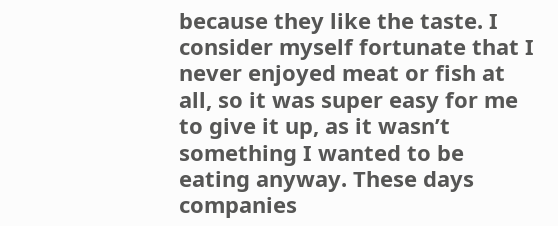because they like the taste. I consider myself fortunate that I never enjoyed meat or fish at all, so it was super easy for me to give it up, as it wasn’t something I wanted to be eating anyway. These days companies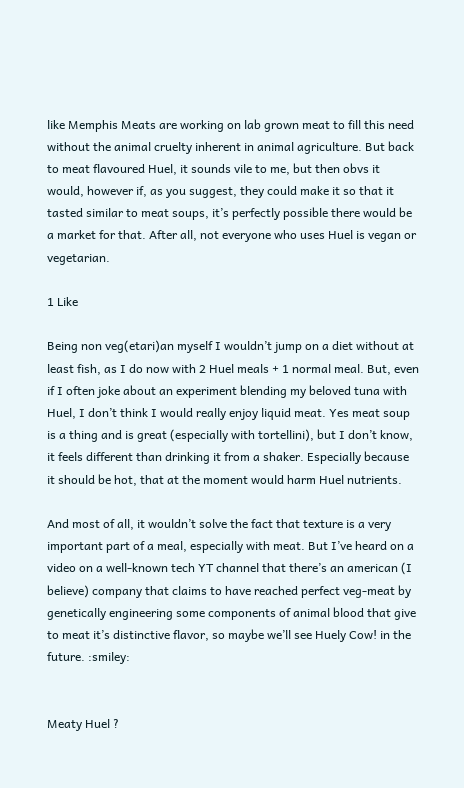like Memphis Meats are working on lab grown meat to fill this need without the animal cruelty inherent in animal agriculture. But back to meat flavoured Huel, it sounds vile to me, but then obvs it would, however if, as you suggest, they could make it so that it tasted similar to meat soups, it’s perfectly possible there would be a market for that. After all, not everyone who uses Huel is vegan or vegetarian.

1 Like

Being non veg(etari)an myself I wouldn’t jump on a diet without at least fish, as I do now with 2 Huel meals + 1 normal meal. But, even if I often joke about an experiment blending my beloved tuna with Huel, I don’t think I would really enjoy liquid meat. Yes meat soup is a thing and is great (especially with tortellini), but I don’t know, it feels different than drinking it from a shaker. Especially because it should be hot, that at the moment would harm Huel nutrients.

And most of all, it wouldn’t solve the fact that texture is a very important part of a meal, especially with meat. But I’ve heard on a video on a well-known tech YT channel that there’s an american (I believe) company that claims to have reached perfect veg-meat by genetically engineering some components of animal blood that give to meat it’s distinctive flavor, so maybe we’ll see Huely Cow! in the future. :smiley:


Meaty Huel ?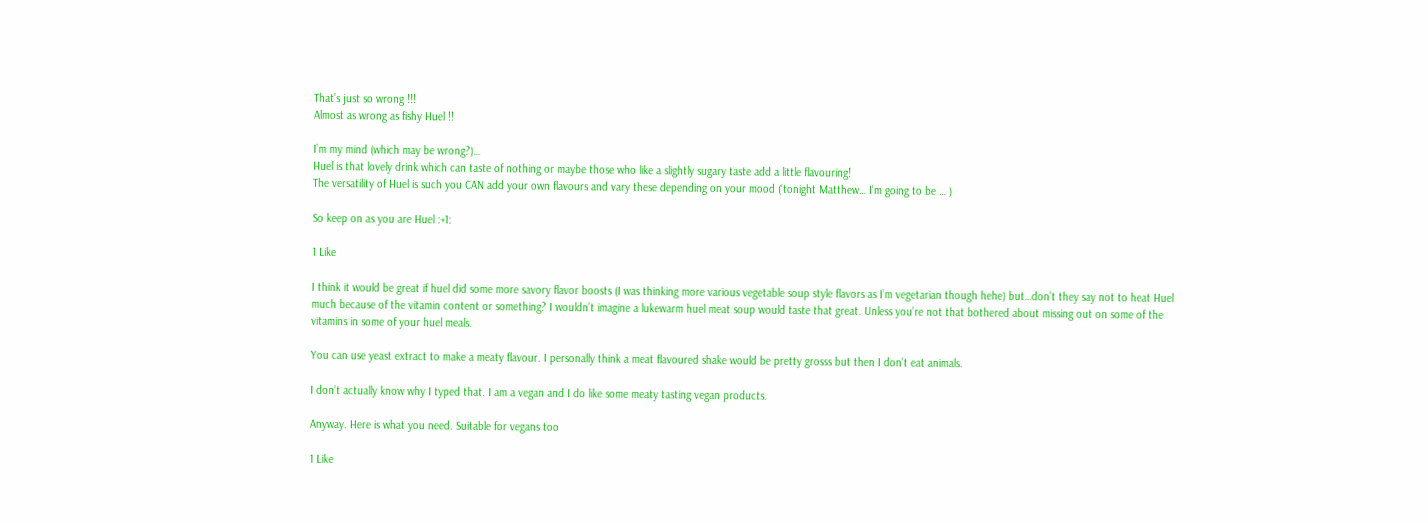That’s just so wrong !!!
Almost as wrong as fishy Huel !!

I’m my mind (which may be wrong?)…
Huel is that lovely drink which can taste of nothing or maybe those who like a slightly sugary taste add a little flavouring!
The versatility of Huel is such you CAN add your own flavours and vary these depending on your mood (‘tonight Matthew… I’m going to be … )

So keep on as you are Huel :+1:

1 Like

I think it would be great if huel did some more savory flavor boosts (I was thinking more various vegetable soup style flavors as I’m vegetarian though hehe) but…don’t they say not to heat Huel much because of the vitamin content or something? I wouldn’t imagine a lukewarm huel meat soup would taste that great. Unless you’re not that bothered about missing out on some of the vitamins in some of your huel meals.

You can use yeast extract to make a meaty flavour. I personally think a meat flavoured shake would be pretty grosss but then I don’t eat animals.

I don’t actually know why I typed that. I am a vegan and I do like some meaty tasting vegan products.

Anyway. Here is what you need. Suitable for vegans too

1 Like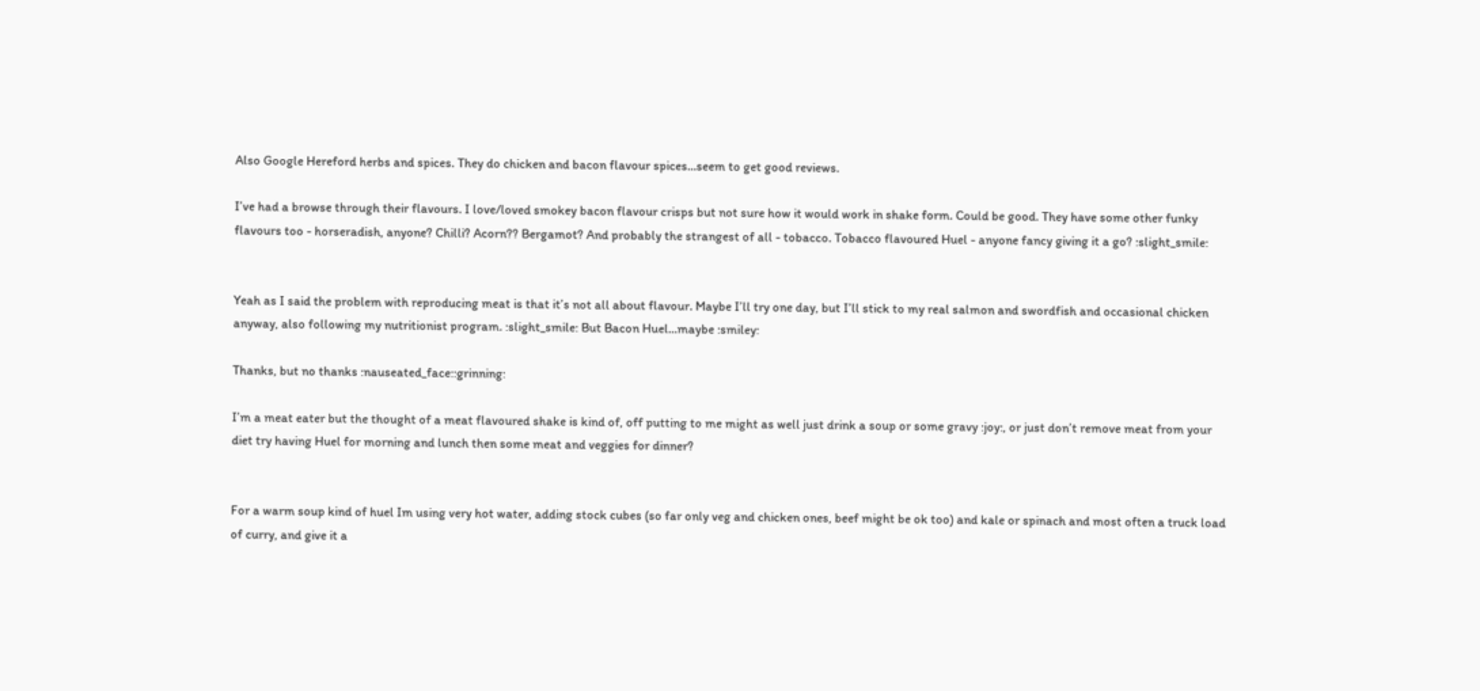Also Google Hereford herbs and spices. They do chicken and bacon flavour spices…seem to get good reviews.

I’ve had a browse through their flavours. I love/loved smokey bacon flavour crisps but not sure how it would work in shake form. Could be good. They have some other funky flavours too - horseradish, anyone? Chilli? Acorn?? Bergamot? And probably the strangest of all - tobacco. Tobacco flavoured Huel - anyone fancy giving it a go? :slight_smile:


Yeah as I said the problem with reproducing meat is that it’s not all about flavour. Maybe I’ll try one day, but I’ll stick to my real salmon and swordfish and occasional chicken anyway, also following my nutritionist program. :slight_smile: But Bacon Huel…maybe :smiley:

Thanks, but no thanks :nauseated_face::grinning:

I’m a meat eater but the thought of a meat flavoured shake is kind of, off putting to me might as well just drink a soup or some gravy :joy:, or just don’t remove meat from your diet try having Huel for morning and lunch then some meat and veggies for dinner?


For a warm soup kind of huel Im using very hot water, adding stock cubes (so far only veg and chicken ones, beef might be ok too) and kale or spinach and most often a truck load of curry, and give it a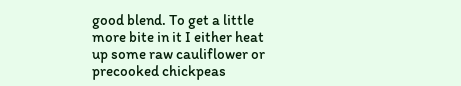good blend. To get a little more bite in it I either heat up some raw cauliflower or precooked chickpeas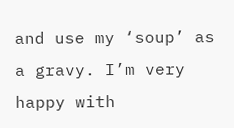and use my ‘soup’ as a gravy. I’m very happy with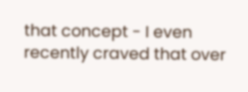that concept - I even recently craved that over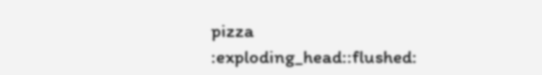pizza :exploding_head::flushed: